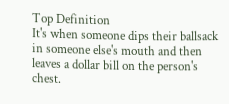Top Definition
It's when someone dips their ballsack in someone else's mouth and then leaves a dollar bill on the person's chest.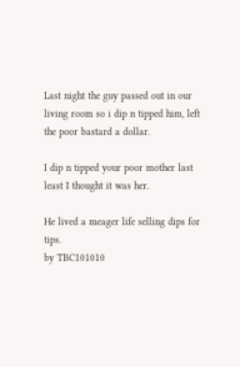Last night the guy passed out in our living room so i dip n tipped him, left the poor bastard a dollar.

I dip n tipped your poor mother last least I thought it was her.

He lived a meager life selling dips for tips.
by TBC101010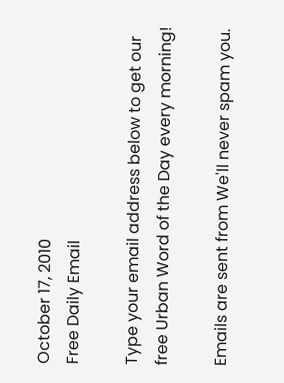October 17, 2010
Free Daily Email

Type your email address below to get our free Urban Word of the Day every morning!

Emails are sent from We'll never spam you.